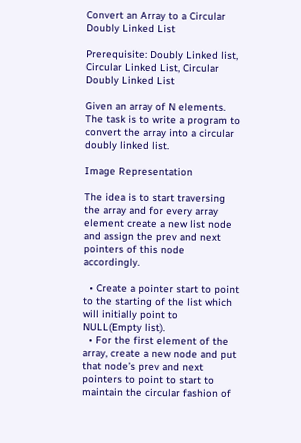Convert an Array to a Circular Doubly Linked List

Prerequisite: Doubly Linked list, Circular Linked List, Circular Doubly Linked List

Given an array of N elements. The task is to write a program to convert the array into a circular doubly linked list.

Image Representation

The idea is to start traversing the array and for every array element create a new list node and assign the prev and next pointers of this node accordingly.

  • Create a pointer start to point to the starting of the list which will initially point to NULL(Empty list).
  • For the first element of the array, create a new node and put that node’s prev and next pointers to point to start to maintain the circular fashion of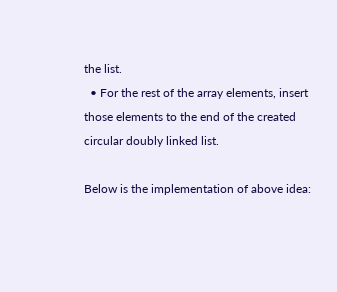the list.
  • For the rest of the array elements, insert those elements to the end of the created circular doubly linked list.

Below is the implementation of above idea: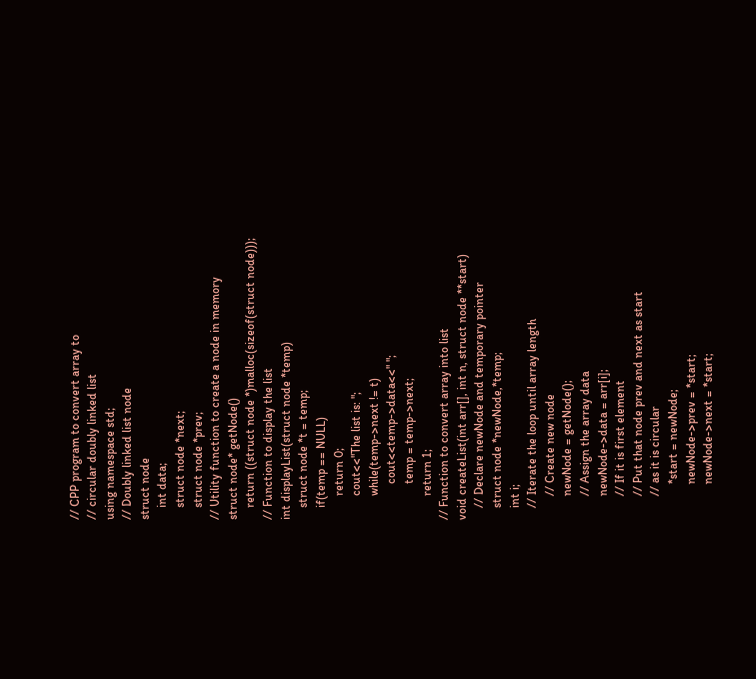// CPP program to convert array to
// circular doubly linked list
using namespace std;
// Doubly linked list node
struct node
    int data;
    struct node *next;
    struct node *prev;
// Utility function to create a node in memory
struct node* getNode()
    return ((struct node *)malloc(sizeof(struct node)));
// Function to display the list
int displayList(struct node *temp)
    struct node *t = temp;
    if(temp == NULL)
        return 0;
        cout<<"The list is: ";
        while(temp->next != t)
            cout<<temp->data<<" ";
            temp = temp->next;
        return 1;
// Function to convert array into list
void createList(int arr[], int n, struct node **start)
    // Declare newNode and temporary pointer
    struct node *newNode,*temp;
    int i;
    // Iterate the loop until array length
        // Create new node
        newNode = getNode();
        // Assign the array data
        newNode->data = arr[i];
        // If it is first element
        // Put that node prev and next as start
        // as it is circular
            *start = newNode;
            newNode->prev = *start;
            newNode->next = *start;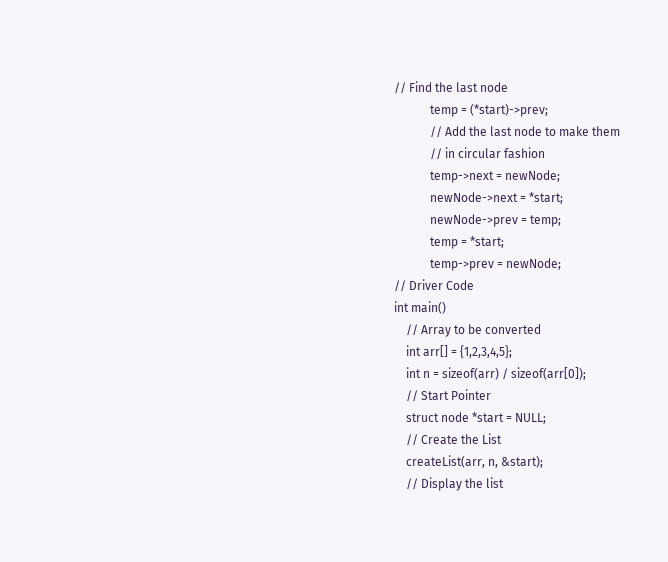// Find the last node
            temp = (*start)->prev;
            // Add the last node to make them
            // in circular fashion
            temp->next = newNode;
            newNode->next = *start;
            newNode->prev = temp;
            temp = *start;
            temp->prev = newNode;
// Driver Code
int main()
    // Array to be converted
    int arr[] = {1,2,3,4,5};
    int n = sizeof(arr) / sizeof(arr[0]);
    // Start Pointer
    struct node *start = NULL;
    // Create the List
    createList(arr, n, &start);
    // Display the list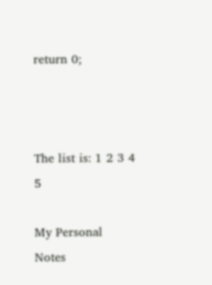return 0;



The list is: 1 2 3 4 5

My Personal Notes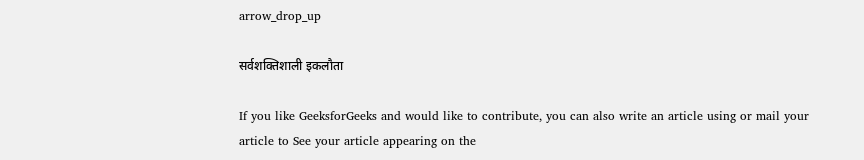arrow_drop_up

सर्वशक्तिशाली इकलौता

If you like GeeksforGeeks and would like to contribute, you can also write an article using or mail your article to See your article appearing on the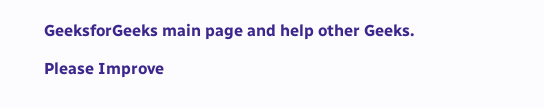GeeksforGeeks main page and help other Geeks.

Please Improve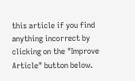this article if you find anything incorrect by clicking on the "Improve Article" button below.